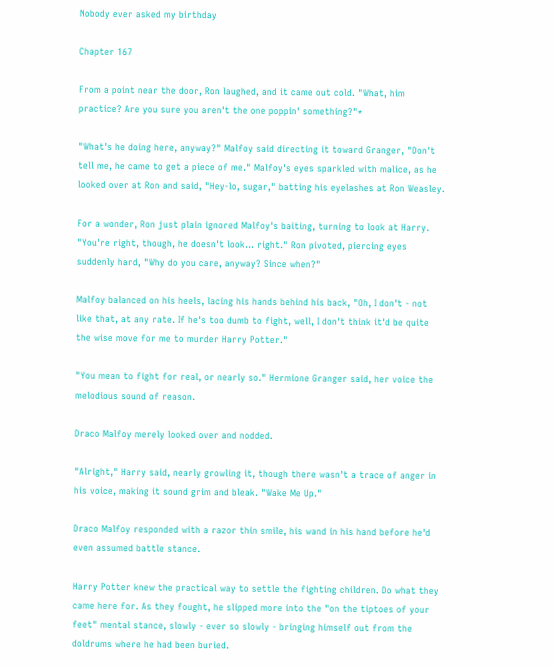Nobody ever asked my birthday

Chapter 167

From a point near the door, Ron laughed, and it came out cold. "What, him practice? Are you sure you aren't the one poppin' something?"*

"What's he doing here, anyway?" Malfoy said directing it toward Granger, "Don't tell me, he came to get a piece of me." Malfoy's eyes sparkled with malice, as he looked over at Ron and said, "Hey-lo, sugar," batting his eyelashes at Ron Weasley.

For a wonder, Ron just plain ignored Malfoy's baiting, turning to look at Harry. "You're right, though, he doesn't look... right." Ron pivoted, piercing eyes suddenly hard, "Why do you care, anyway? Since when?"

Malfoy balanced on his heels, lacing his hands behind his back, "Oh, I don't - not like that, at any rate. If he's too dumb to fight, well, I don't think it'd be quite the wise move for me to murder Harry Potter."

"You mean to fight for real, or nearly so." Hermione Granger said, her voice the melodious sound of reason.

Draco Malfoy merely looked over and nodded.

"Alright," Harry said, nearly growling it, though there wasn't a trace of anger in his voice, making it sound grim and bleak. "Wake Me Up."

Draco Malfoy responded with a razor thin smile, his wand in his hand before he'd even assumed battle stance.

Harry Potter knew the practical way to settle the fighting children. Do what they came here for. As they fought, he slipped more into the "on the tiptoes of your feet" mental stance, slowly - ever so slowly - bringing himself out from the doldrums where he had been buried.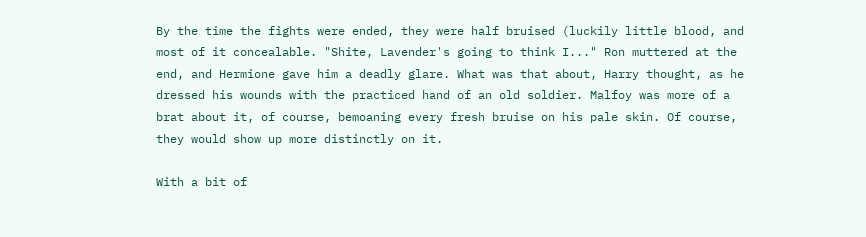By the time the fights were ended, they were half bruised (luckily little blood, and most of it concealable. "Shite, Lavender's going to think I..." Ron muttered at the end, and Hermione gave him a deadly glare. What was that about, Harry thought, as he dressed his wounds with the practiced hand of an old soldier. Malfoy was more of a brat about it, of course, bemoaning every fresh bruise on his pale skin. Of course, they would show up more distinctly on it.

With a bit of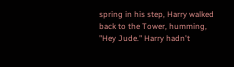spring in his step, Harry walked back to the Tower, humming, "Hey Jude." Harry hadn't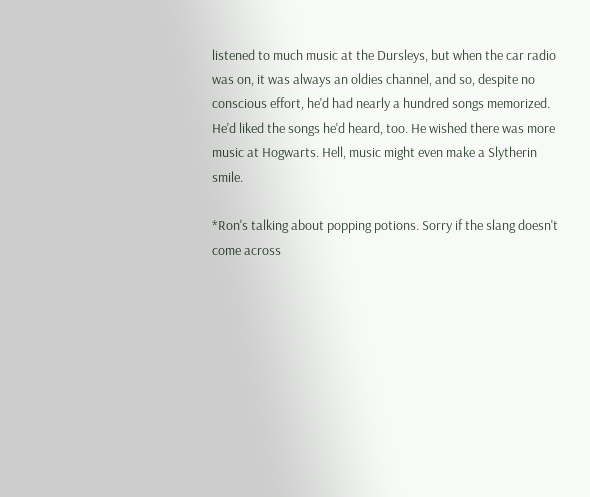listened to much music at the Dursleys, but when the car radio was on, it was always an oldies channel, and so, despite no conscious effort, he'd had nearly a hundred songs memorized. He'd liked the songs he'd heard, too. He wished there was more music at Hogwarts. Hell, music might even make a Slytherin smile.

*Ron's talking about popping potions. Sorry if the slang doesn't come across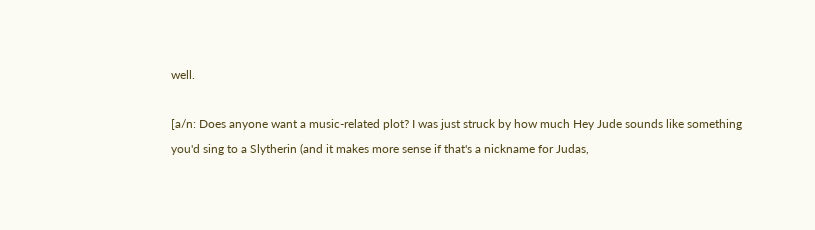well.

[a/n: Does anyone want a music-related plot? I was just struck by how much Hey Jude sounds like something you'd sing to a Slytherin (and it makes more sense if that's a nickname for Judas,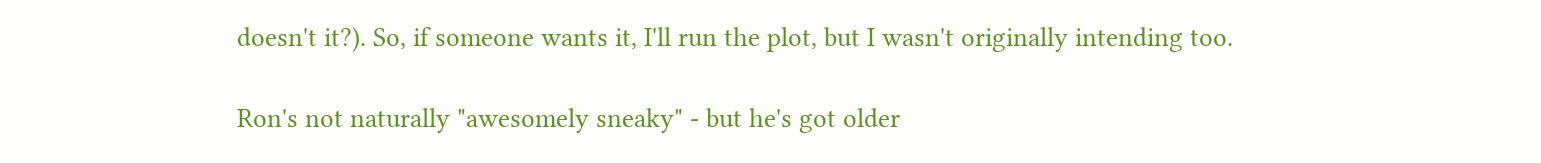doesn't it?). So, if someone wants it, I'll run the plot, but I wasn't originally intending too.

Ron's not naturally "awesomely sneaky" - but he's got older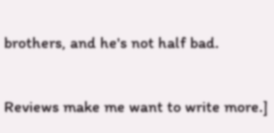brothers, and he's not half bad.

Reviews make me want to write more.]